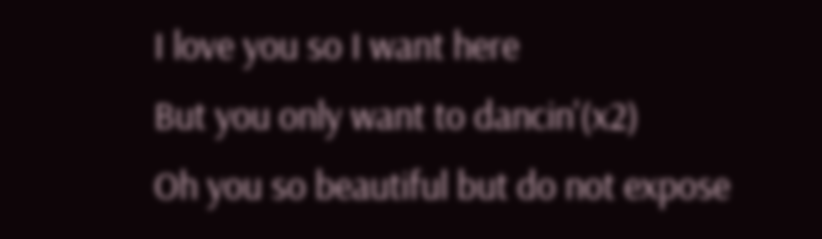I love you so I want here
But you only want to dancin'(x2)
Oh you so beautiful but do not expose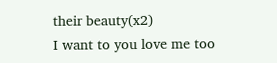their beauty(x2)
I want to you love me too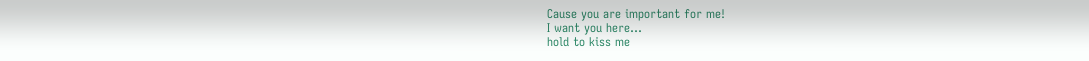Cause you are important for me!
I want you here...
hold to kiss me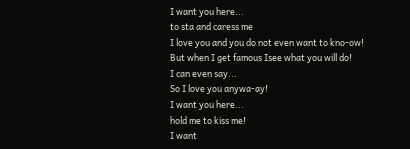I want you here...
to sta and caress me
I love you and you do not even want to kno-ow!
But when I get famous Isee what you will do!
I can even say...
So I love you anywa-ay!
I want you here...
hold me to kiss me!
I want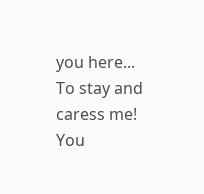you here...
To stay and caress me!
You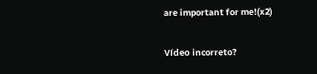are important for me!(x2)

Vídeo incorreto?